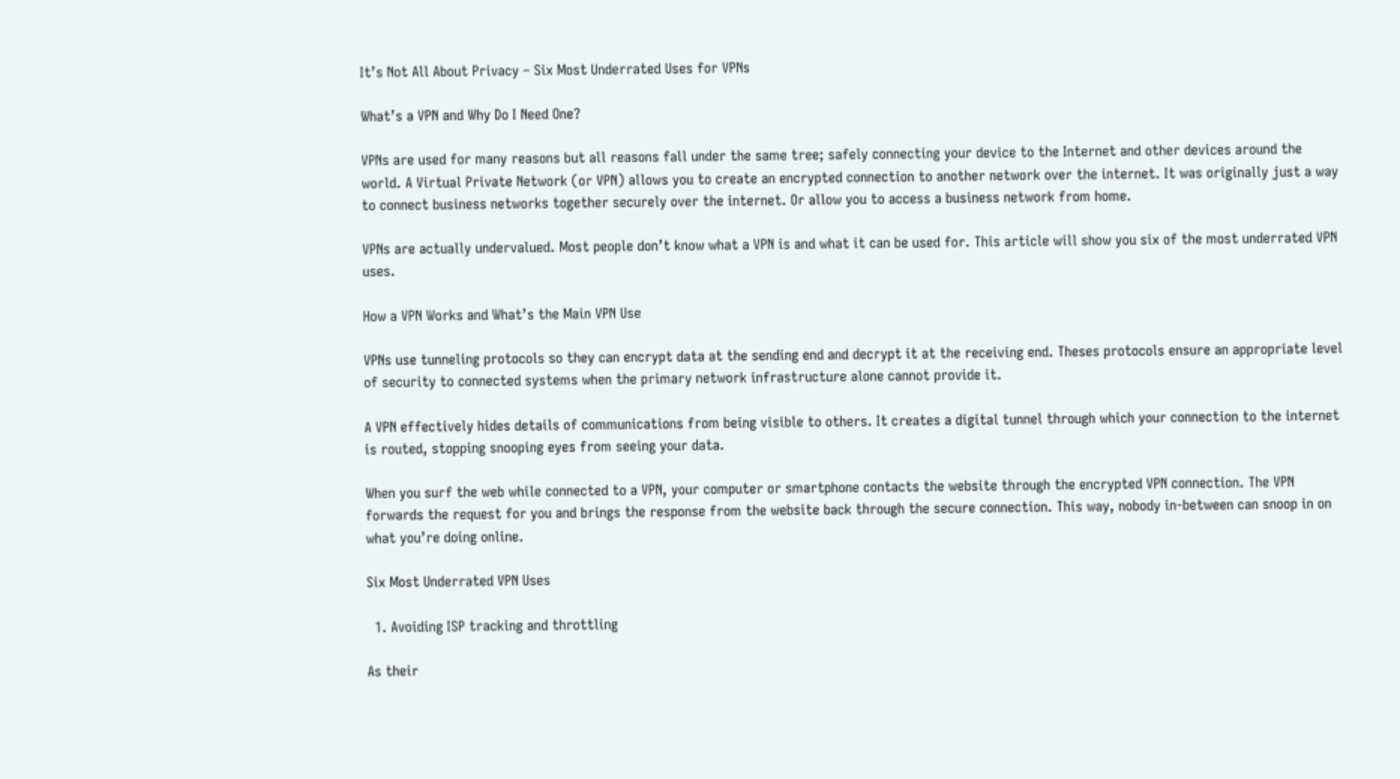It’s Not All About Privacy – Six Most Underrated Uses for VPNs

What’s a VPN and Why Do I Need One?

VPNs are used for many reasons but all reasons fall under the same tree; safely connecting your device to the Internet and other devices around the world. A Virtual Private Network (or VPN) allows you to create an encrypted connection to another network over the internet. It was originally just a way to connect business networks together securely over the internet. Or allow you to access a business network from home.

VPNs are actually undervalued. Most people don’t know what a VPN is and what it can be used for. This article will show you six of the most underrated VPN uses.

How a VPN Works and What’s the Main VPN Use

VPNs use tunneling protocols so they can encrypt data at the sending end and decrypt it at the receiving end. Theses protocols ensure an appropriate level of security to connected systems when the primary network infrastructure alone cannot provide it.

A VPN effectively hides details of communications from being visible to others. It creates a digital tunnel through which your connection to the internet is routed, stopping snooping eyes from seeing your data.

When you surf the web while connected to a VPN, your computer or smartphone contacts the website through the encrypted VPN connection. The VPN forwards the request for you and brings the response from the website back through the secure connection. This way, nobody in-between can snoop in on what you’re doing online.

Six Most Underrated VPN Uses

  1. Avoiding ISP tracking and throttling

As their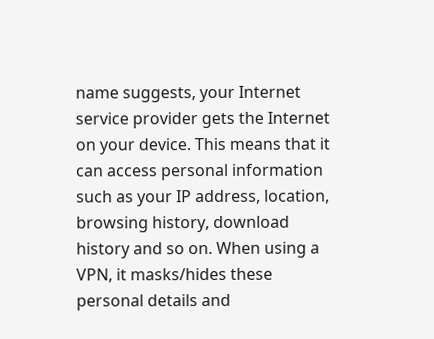name suggests, your Internet service provider gets the Internet on your device. This means that it can access personal information such as your IP address, location, browsing history, download history and so on. When using a VPN, it masks/hides these personal details and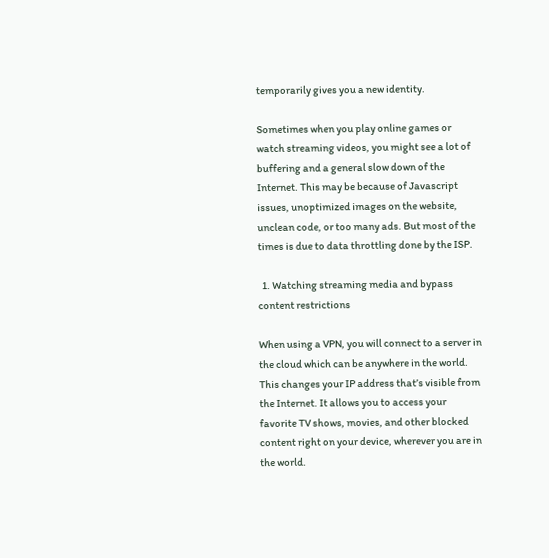temporarily gives you a new identity.

Sometimes when you play online games or watch streaming videos, you might see a lot of buffering and a general slow down of the Internet. This may be because of Javascript issues, unoptimized images on the website, unclean code, or too many ads. But most of the times is due to data throttling done by the ISP.

  1. Watching streaming media and bypass content restrictions

When using a VPN, you will connect to a server in the cloud which can be anywhere in the world. This changes your IP address that’s visible from the Internet. It allows you to access your favorite TV shows, movies, and other blocked content right on your device, wherever you are in the world.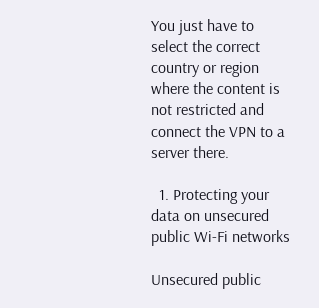You just have to select the correct country or region where the content is not restricted and connect the VPN to a server there.

  1. Protecting your data on unsecured public Wi-Fi networks

Unsecured public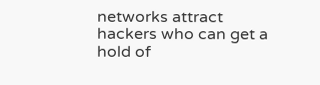networks attract hackers who can get a hold of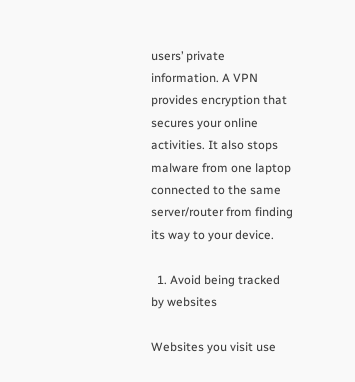users’ private information. A VPN provides encryption that secures your online activities. It also stops malware from one laptop connected to the same server/router from finding its way to your device.

  1. Avoid being tracked by websites

Websites you visit use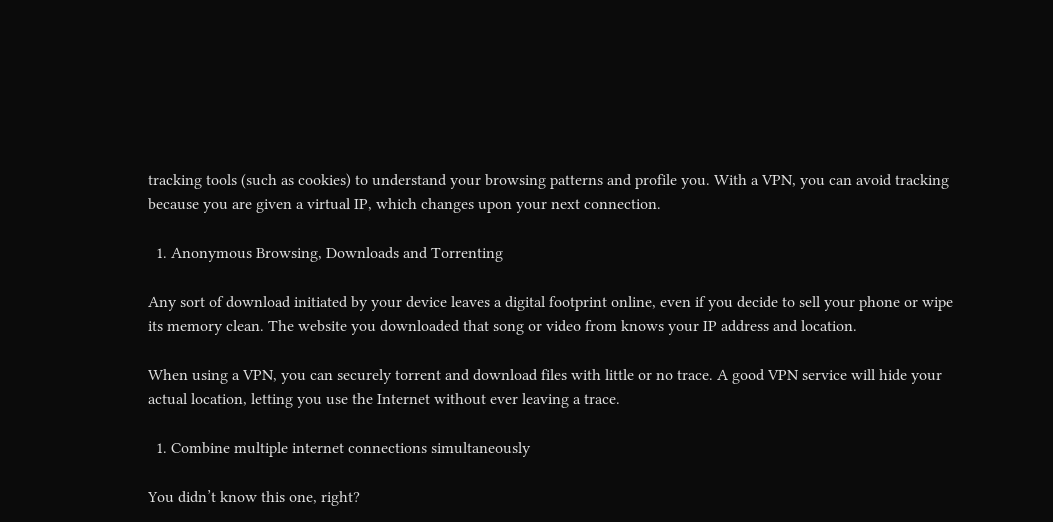tracking tools (such as cookies) to understand your browsing patterns and profile you. With a VPN, you can avoid tracking because you are given a virtual IP, which changes upon your next connection.

  1. Anonymous Browsing, Downloads and Torrenting

Any sort of download initiated by your device leaves a digital footprint online, even if you decide to sell your phone or wipe its memory clean. The website you downloaded that song or video from knows your IP address and location.

When using a VPN, you can securely torrent and download files with little or no trace. A good VPN service will hide your actual location, letting you use the Internet without ever leaving a trace.

  1. Combine multiple internet connections simultaneously

You didn’t know this one, right?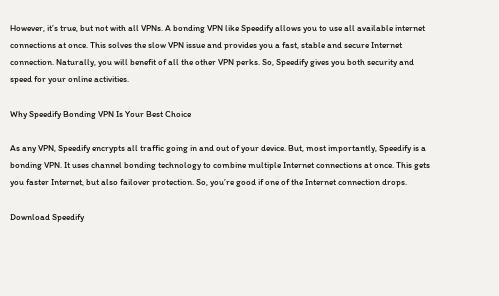However, it’s true, but not with all VPNs. A bonding VPN like Speedify allows you to use all available internet connections at once. This solves the slow VPN issue and provides you a fast, stable and secure Internet connection. Naturally, you will benefit of all the other VPN perks. So, Speedify gives you both security and speed for your online activities.

Why Speedify Bonding VPN Is Your Best Choice

As any VPN, Speedify encrypts all traffic going in and out of your device. But, most importantly, Speedify is a bonding VPN. It uses channel bonding technology to combine multiple Internet connections at once. This gets you faster Internet, but also failover protection. So, you’re good if one of the Internet connection drops.

Download Speedify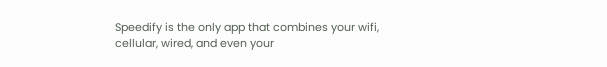Speedify is the only app that combines your wifi, cellular, wired, and even your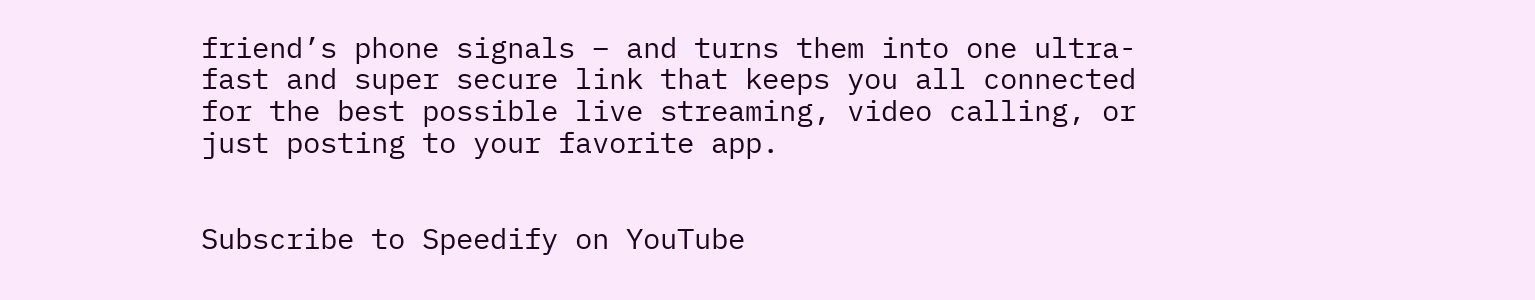friend’s phone signals – and turns them into one ultra-fast and super secure link that keeps you all connected for the best possible live streaming, video calling, or just posting to your favorite app.


Subscribe to Speedify on YouTube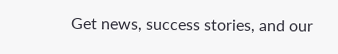Get news, success stories, and our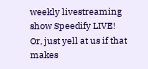weekly livestreaming show Speedify LIVE!
Or, just yell at us if that makes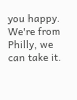you happy. We're from Philly, we can take it.